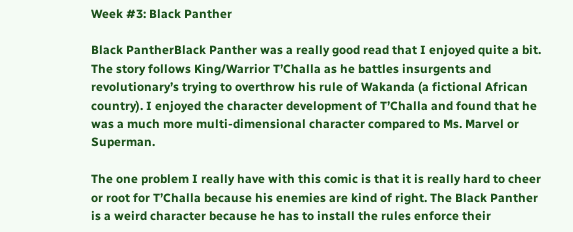Week #3: Black Panther

Black PantherBlack Panther was a really good read that I enjoyed quite a bit. The story follows King/Warrior T’Challa as he battles insurgents and revolutionary’s trying to overthrow his rule of Wakanda (a fictional African country). I enjoyed the character development of T’Challa and found that he was a much more multi-dimensional character compared to Ms. Marvel or Superman.

The one problem I really have with this comic is that it is really hard to cheer or root for T’Challa because his enemies are kind of right. The Black Panther is a weird character because he has to install the rules enforce their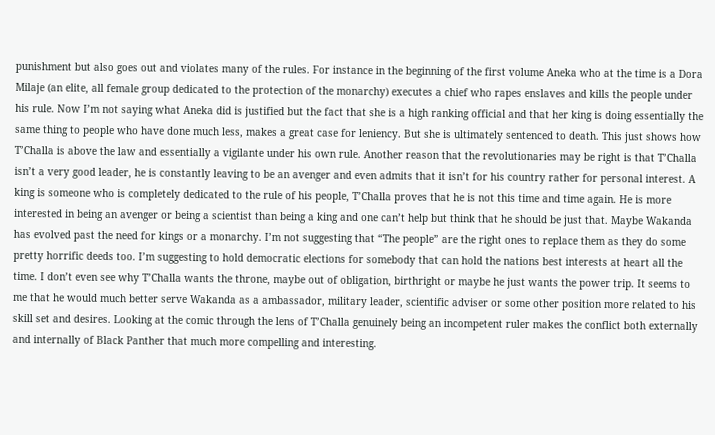punishment but also goes out and violates many of the rules. For instance in the beginning of the first volume Aneka who at the time is a Dora Milaje (an elite, all female group dedicated to the protection of the monarchy) executes a chief who rapes enslaves and kills the people under his rule. Now I’m not saying what Aneka did is justified but the fact that she is a high ranking official and that her king is doing essentially the same thing to people who have done much less, makes a great case for leniency. But she is ultimately sentenced to death. This just shows how T’Challa is above the law and essentially a vigilante under his own rule. Another reason that the revolutionaries may be right is that T’Challa isn’t a very good leader, he is constantly leaving to be an avenger and even admits that it isn’t for his country rather for personal interest. A king is someone who is completely dedicated to the rule of his people, T’Challa proves that he is not this time and time again. He is more interested in being an avenger or being a scientist than being a king and one can’t help but think that he should be just that. Maybe Wakanda has evolved past the need for kings or a monarchy. I’m not suggesting that “The people” are the right ones to replace them as they do some pretty horrific deeds too. I’m suggesting to hold democratic elections for somebody that can hold the nations best interests at heart all the time. I don’t even see why T’Challa wants the throne, maybe out of obligation, birthright or maybe he just wants the power trip. It seems to me that he would much better serve Wakanda as a ambassador, military leader, scientific adviser or some other position more related to his skill set and desires. Looking at the comic through the lens of T’Challa genuinely being an incompetent ruler makes the conflict both externally and internally of Black Panther that much more compelling and interesting.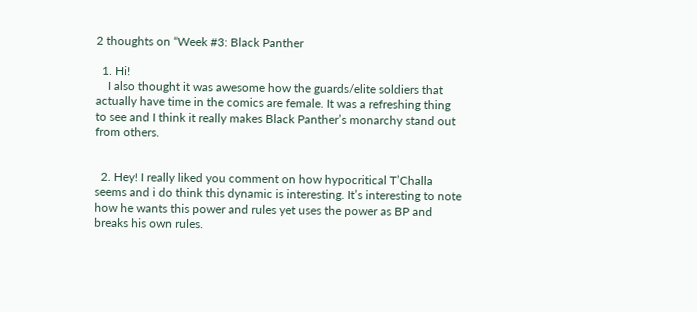2 thoughts on “Week #3: Black Panther

  1. Hi!
    I also thought it was awesome how the guards/elite soldiers that actually have time in the comics are female. It was a refreshing thing to see and I think it really makes Black Panther’s monarchy stand out from others.


  2. Hey! I really liked you comment on how hypocritical T’Challa seems and i do think this dynamic is interesting. It’s interesting to note how he wants this power and rules yet uses the power as BP and breaks his own rules.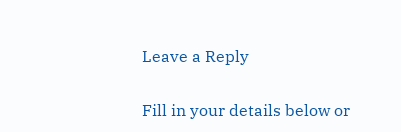Leave a Reply

Fill in your details below or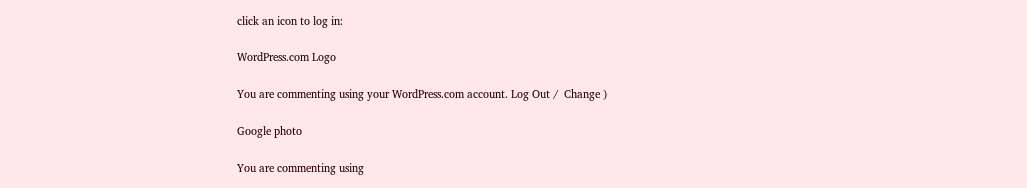click an icon to log in:

WordPress.com Logo

You are commenting using your WordPress.com account. Log Out /  Change )

Google photo

You are commenting using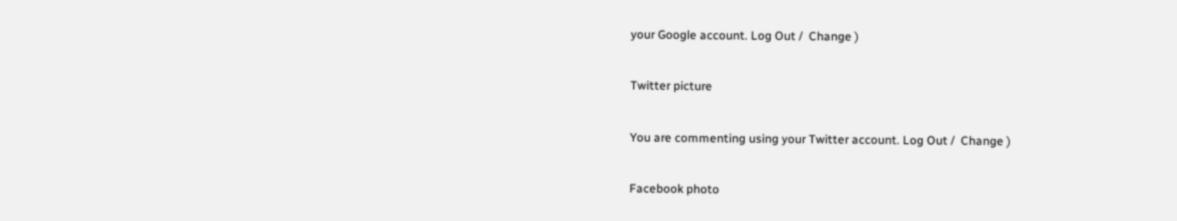your Google account. Log Out /  Change )

Twitter picture

You are commenting using your Twitter account. Log Out /  Change )

Facebook photo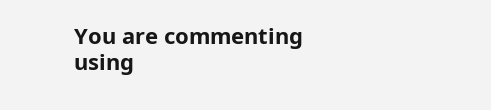You are commenting using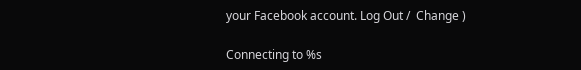your Facebook account. Log Out /  Change )

Connecting to %s